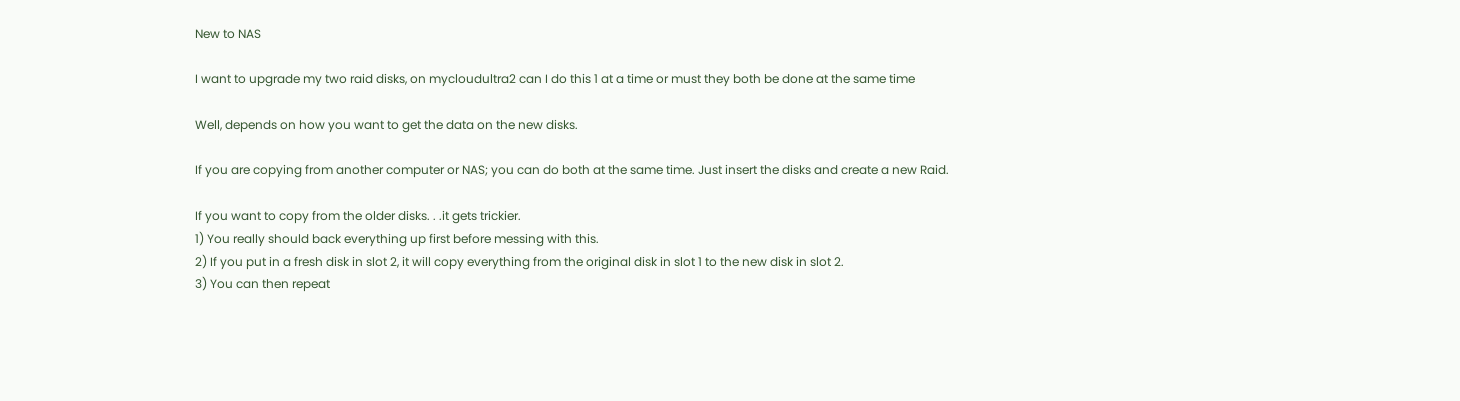New to NAS

I want to upgrade my two raid disks, on mycloudultra2 can I do this 1 at a time or must they both be done at the same time

Well, depends on how you want to get the data on the new disks.

If you are copying from another computer or NAS; you can do both at the same time. Just insert the disks and create a new Raid.

If you want to copy from the older disks. . .it gets trickier.
1) You really should back everything up first before messing with this.
2) If you put in a fresh disk in slot 2, it will copy everything from the original disk in slot 1 to the new disk in slot 2.
3) You can then repeat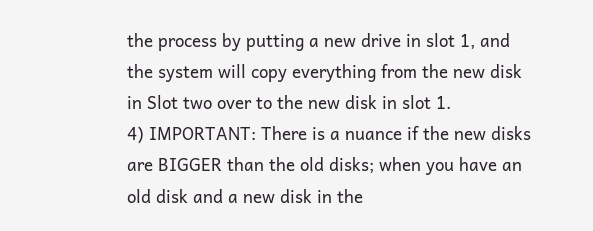the process by putting a new drive in slot 1, and the system will copy everything from the new disk in Slot two over to the new disk in slot 1.
4) IMPORTANT: There is a nuance if the new disks are BIGGER than the old disks; when you have an old disk and a new disk in the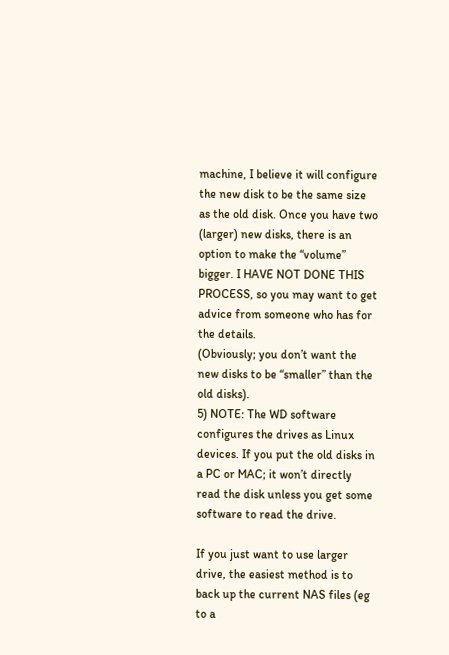machine, I believe it will configure the new disk to be the same size as the old disk. Once you have two (larger) new disks, there is an option to make the “volume” bigger. I HAVE NOT DONE THIS PROCESS, so you may want to get advice from someone who has for the details.
(Obviously; you don’t want the new disks to be “smaller” than the old disks).
5) NOTE: The WD software configures the drives as Linux devices. If you put the old disks in a PC or MAC; it won’t directly read the disk unless you get some software to read the drive.

If you just want to use larger drive, the easiest method is to back up the current NAS files (eg to a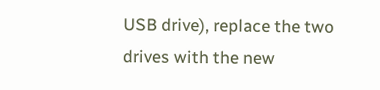USB drive), replace the two drives with the new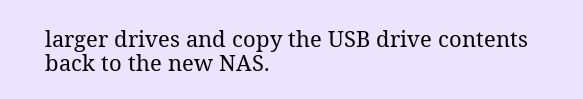larger drives and copy the USB drive contents back to the new NAS.